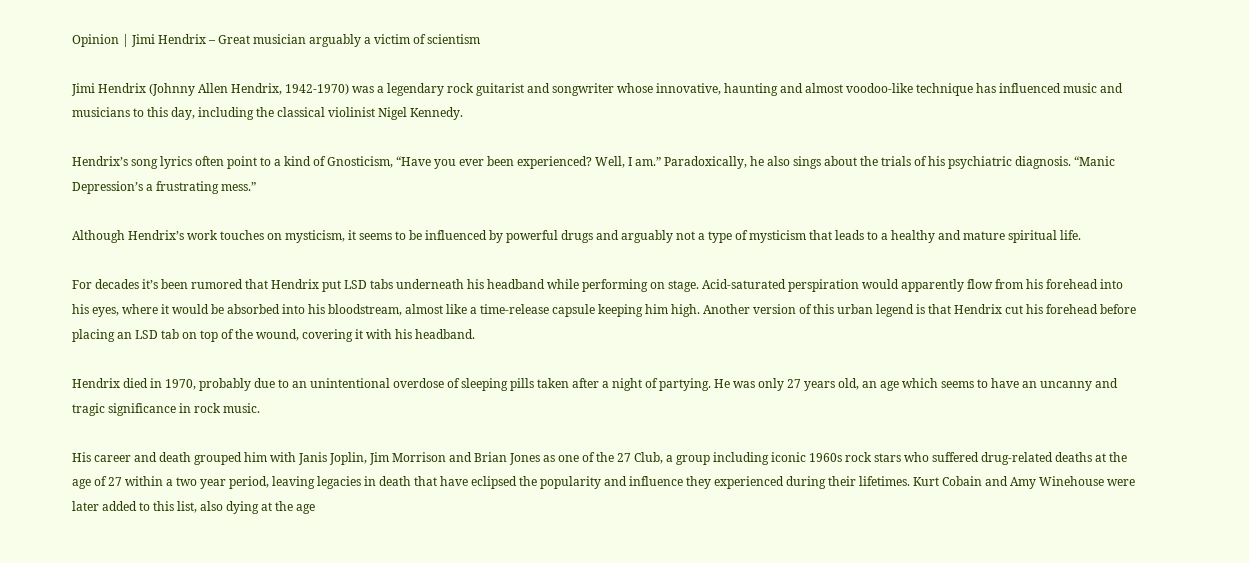Opinion | Jimi Hendrix – Great musician arguably a victim of scientism

Jimi Hendrix (Johnny Allen Hendrix, 1942-1970) was a legendary rock guitarist and songwriter whose innovative, haunting and almost voodoo-like technique has influenced music and musicians to this day, including the classical violinist Nigel Kennedy.

Hendrix’s song lyrics often point to a kind of Gnosticism, “Have you ever been experienced? Well, I am.” Paradoxically, he also sings about the trials of his psychiatric diagnosis. “Manic Depression’s a frustrating mess.”

Although Hendrix’s work touches on mysticism, it seems to be influenced by powerful drugs and arguably not a type of mysticism that leads to a healthy and mature spiritual life.

For decades it’s been rumored that Hendrix put LSD tabs underneath his headband while performing on stage. Acid-saturated perspiration would apparently flow from his forehead into his eyes, where it would be absorbed into his bloodstream, almost like a time-release capsule keeping him high. Another version of this urban legend is that Hendrix cut his forehead before placing an LSD tab on top of the wound, covering it with his headband.

Hendrix died in 1970, probably due to an unintentional overdose of sleeping pills taken after a night of partying. He was only 27 years old, an age which seems to have an uncanny and tragic significance in rock music.

His career and death grouped him with Janis Joplin, Jim Morrison and Brian Jones as one of the 27 Club, a group including iconic 1960s rock stars who suffered drug-related deaths at the age of 27 within a two year period, leaving legacies in death that have eclipsed the popularity and influence they experienced during their lifetimes. Kurt Cobain and Amy Winehouse were later added to this list, also dying at the age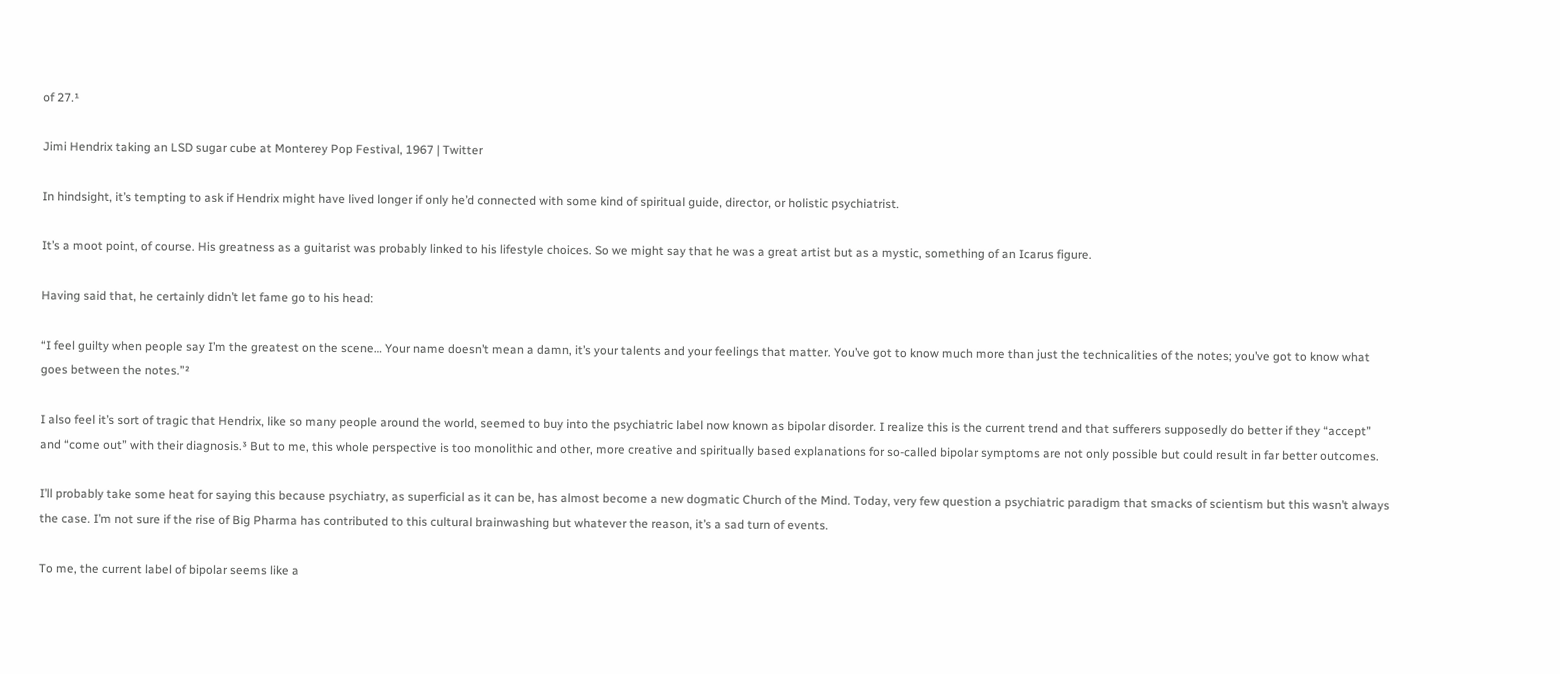of 27.¹

Jimi Hendrix taking an LSD sugar cube at Monterey Pop Festival, 1967 | Twitter

In hindsight, it’s tempting to ask if Hendrix might have lived longer if only he’d connected with some kind of spiritual guide, director, or holistic psychiatrist.

It’s a moot point, of course. His greatness as a guitarist was probably linked to his lifestyle choices. So we might say that he was a great artist but as a mystic, something of an Icarus figure.

Having said that, he certainly didn’t let fame go to his head:

“I feel guilty when people say I’m the greatest on the scene… Your name doesn’t mean a damn, it’s your talents and your feelings that matter. You’ve got to know much more than just the technicalities of the notes; you’ve got to know what goes between the notes.”²

I also feel it’s sort of tragic that Hendrix, like so many people around the world, seemed to buy into the psychiatric label now known as bipolar disorder. I realize this is the current trend and that sufferers supposedly do better if they “accept” and “come out” with their diagnosis.³ But to me, this whole perspective is too monolithic and other, more creative and spiritually based explanations for so-called bipolar symptoms are not only possible but could result in far better outcomes.

I’ll probably take some heat for saying this because psychiatry, as superficial as it can be, has almost become a new dogmatic Church of the Mind. Today, very few question a psychiatric paradigm that smacks of scientism but this wasn’t always the case. I’m not sure if the rise of Big Pharma has contributed to this cultural brainwashing but whatever the reason, it’s a sad turn of events.

To me, the current label of bipolar seems like a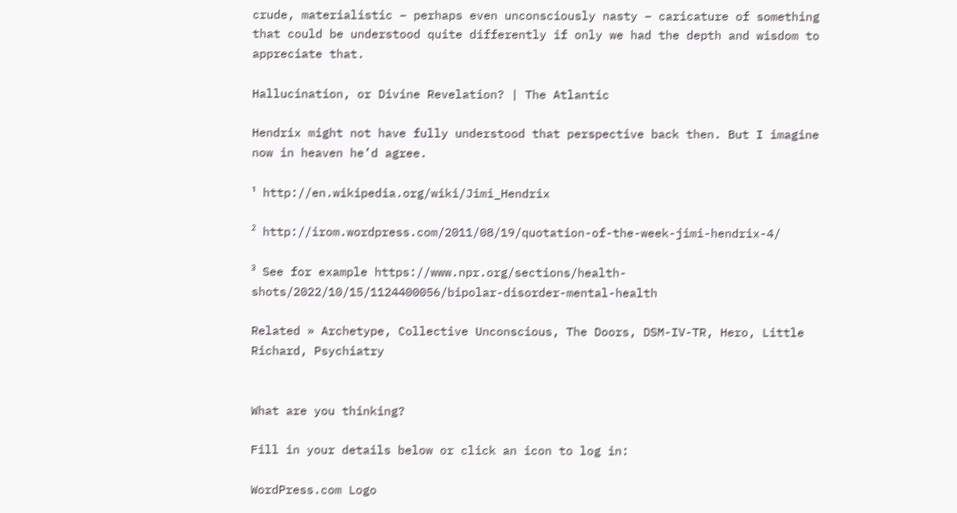crude, materialistic – perhaps even unconsciously nasty – caricature of something that could be understood quite differently if only we had the depth and wisdom to appreciate that.

Hallucination, or Divine Revelation? | The Atlantic

Hendrix might not have fully understood that perspective back then. But I imagine now in heaven he’d agree.

¹ http://en.wikipedia.org/wiki/Jimi_Hendrix

² http://irom.wordpress.com/2011/08/19/quotation-of-the-week-jimi-hendrix-4/

³ See for example https://www.npr.org/sections/health-shots/2022/10/15/1124400056/bipolar-disorder-mental-health

Related » Archetype, Collective Unconscious, The Doors, DSM-IV-TR, Hero, Little Richard, Psychiatry


What are you thinking?

Fill in your details below or click an icon to log in:

WordPress.com Logo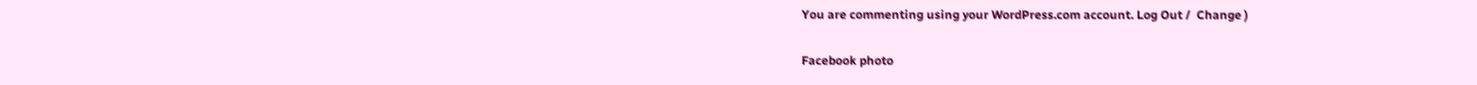You are commenting using your WordPress.com account. Log Out /  Change )

Facebook photo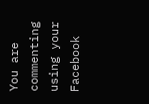You are commenting using your Facebook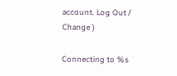account. Log Out /  Change )

Connecting to %s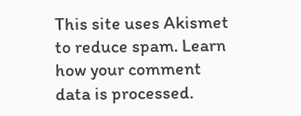This site uses Akismet to reduce spam. Learn how your comment data is processed.